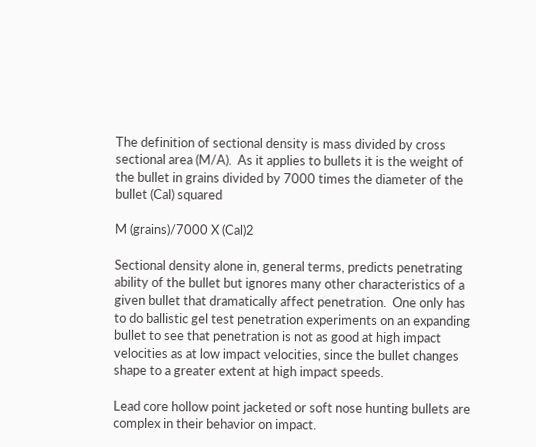The definition of sectional density is mass divided by cross sectional area (M/A).  As it applies to bullets it is the weight of the bullet in grains divided by 7000 times the diameter of the bullet (Cal) squared

M (grains)/7000 X (Cal)2

Sectional density alone in, general terms, predicts penetrating ability of the bullet but ignores many other characteristics of a given bullet that dramatically affect penetration.  One only has to do ballistic gel test penetration experiments on an expanding bullet to see that penetration is not as good at high impact velocities as at low impact velocities, since the bullet changes shape to a greater extent at high impact speeds.

Lead core hollow point jacketed or soft nose hunting bullets are complex in their behavior on impact.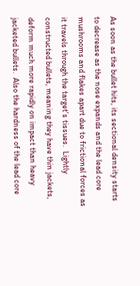As soon as the bullet hits, its sectional density starts to decrease as the nose expands and the lead core mushrooms and flakes apart due to frictional forces as it travels through the target’s tissues.  Lightly constructed bullets, meaning they have thin jackets, deform much more rapidly on impact than heavy jacketed bullets.  Also the hardness of the lead core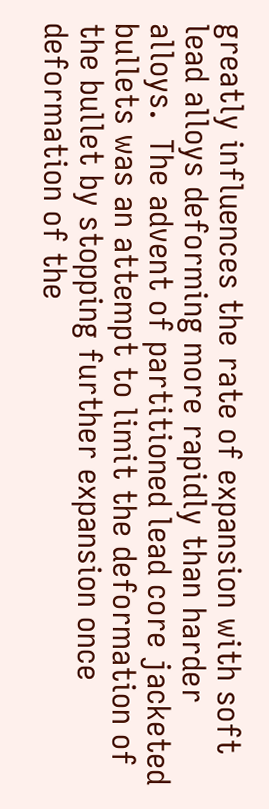greatly influences the rate of expansion with soft lead alloys deforming more rapidly than harder alloys.  The advent of partitioned lead core jacketed bullets was an attempt to limit the deformation of the bullet by stopping further expansion once deformation of the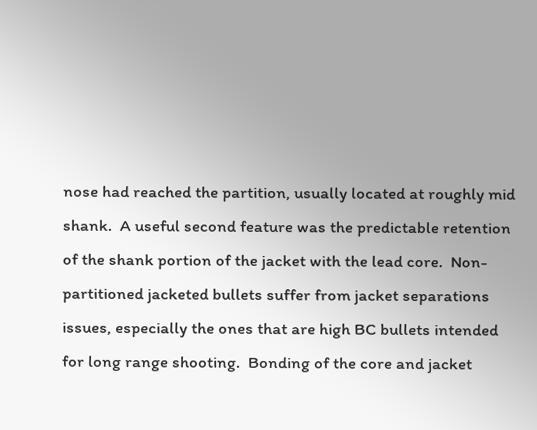nose had reached the partition, usually located at roughly mid shank.  A useful second feature was the predictable retention of the shank portion of the jacket with the lead core.  Non-partitioned jacketed bullets suffer from jacket separations issues, especially the ones that are high BC bullets intended for long range shooting.  Bonding of the core and jacket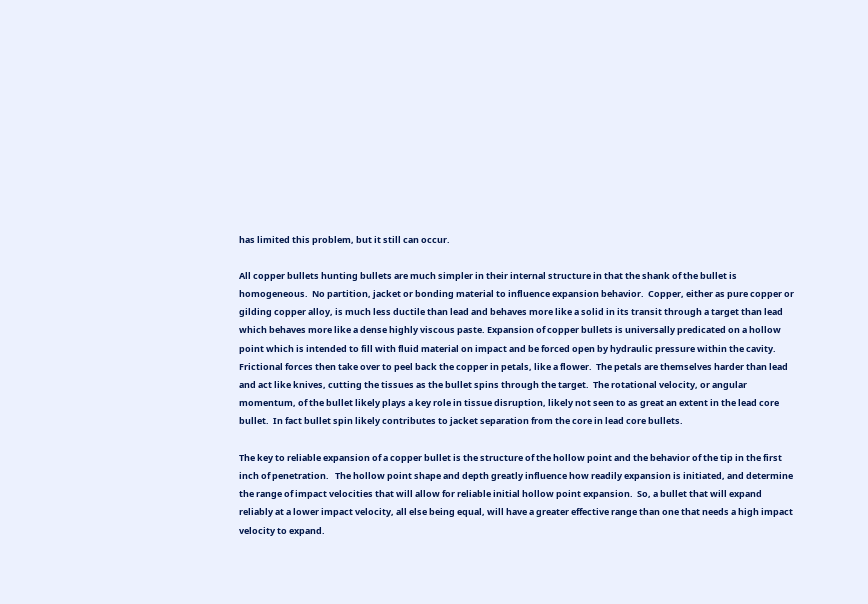has limited this problem, but it still can occur.

All copper bullets hunting bullets are much simpler in their internal structure in that the shank of the bullet is homogeneous.  No partition, jacket or bonding material to influence expansion behavior.  Copper, either as pure copper or gilding copper alloy, is much less ductile than lead and behaves more like a solid in its transit through a target than lead which behaves more like a dense highly viscous paste. Expansion of copper bullets is universally predicated on a hollow point which is intended to fill with fluid material on impact and be forced open by hydraulic pressure within the cavity.  Frictional forces then take over to peel back the copper in petals, like a flower.  The petals are themselves harder than lead and act like knives, cutting the tissues as the bullet spins through the target.  The rotational velocity, or angular momentum, of the bullet likely plays a key role in tissue disruption, likely not seen to as great an extent in the lead core bullet.  In fact bullet spin likely contributes to jacket separation from the core in lead core bullets.

The key to reliable expansion of a copper bullet is the structure of the hollow point and the behavior of the tip in the first inch of penetration.   The hollow point shape and depth greatly influence how readily expansion is initiated, and determine the range of impact velocities that will allow for reliable initial hollow point expansion.  So, a bullet that will expand reliably at a lower impact velocity, all else being equal, will have a greater effective range than one that needs a high impact velocity to expand.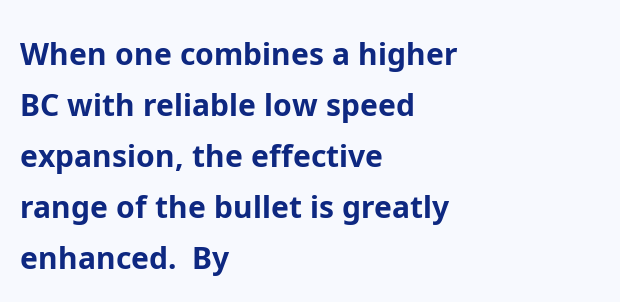When one combines a higher BC with reliable low speed expansion, the effective range of the bullet is greatly enhanced.  By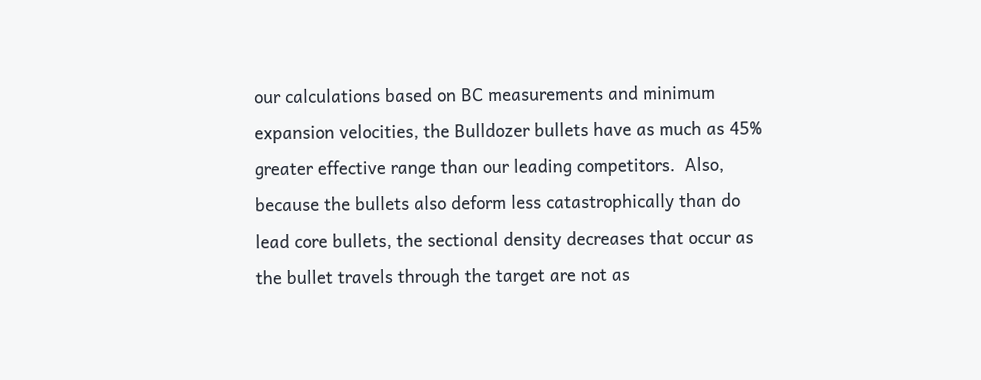our calculations based on BC measurements and minimum expansion velocities, the Bulldozer bullets have as much as 45% greater effective range than our leading competitors.  Also, because the bullets also deform less catastrophically than do lead core bullets, the sectional density decreases that occur as the bullet travels through the target are not as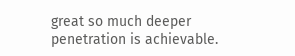great so much deeper penetration is achievable.